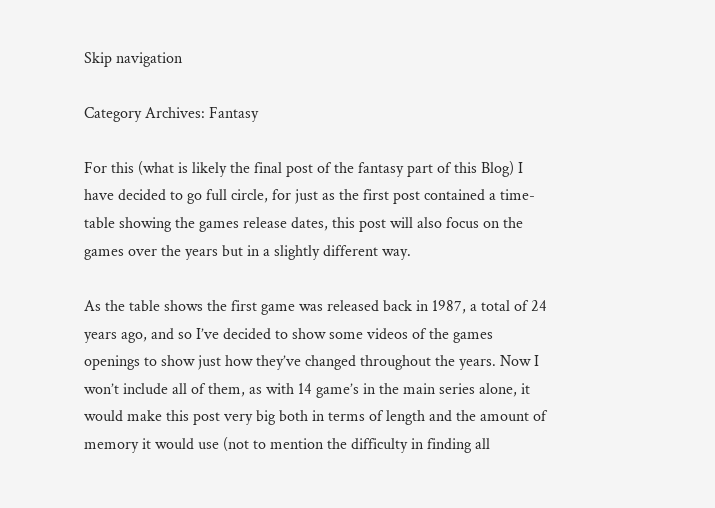Skip navigation

Category Archives: Fantasy

For this (what is likely the final post of the fantasy part of this Blog) I have decided to go full circle, for just as the first post contained a time-table showing the games release dates, this post will also focus on the games over the years but in a slightly different way.

As the table shows the first game was released back in 1987, a total of 24 years ago, and so I’ve decided to show some videos of the games openings to show just how they’ve changed throughout the years. Now I won’t include all of them, as with 14 game’s in the main series alone, it would make this post very big both in terms of length and the amount of memory it would use (not to mention the difficulty in finding all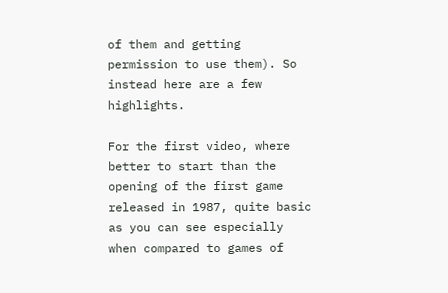of them and getting permission to use them). So instead here are a few highlights.

For the first video, where better to start than the opening of the first game released in 1987, quite basic as you can see especially when compared to games of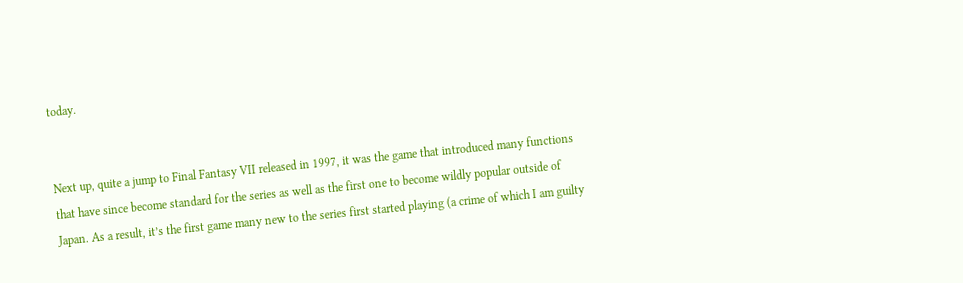today.


Next up, quite a jump to Final Fantasy VII released in 1997, it was the game that introduced many functions that have since become standard for the series as well as the first one to become wildly popular outside of Japan. As a result, it’s the first game many new to the series first started playing (a crime of which I am guilty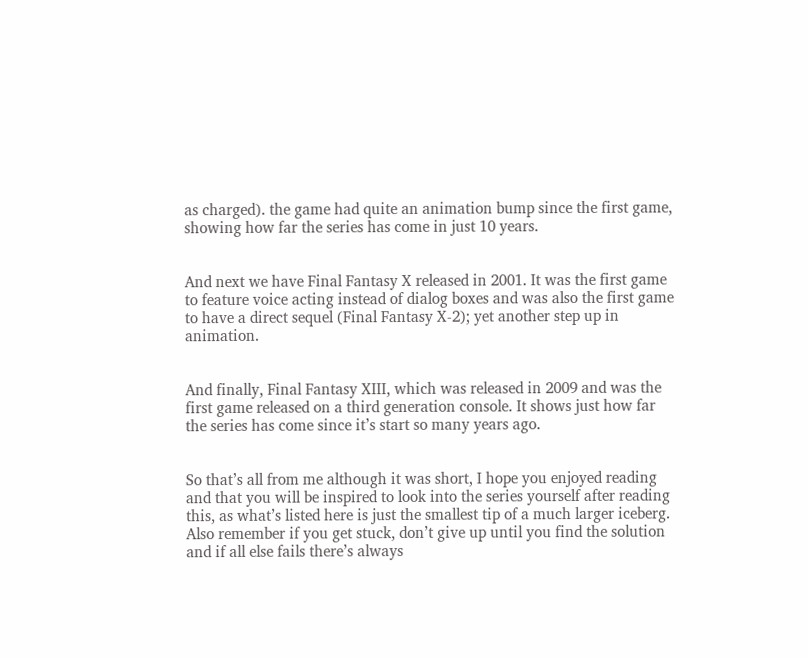as charged). the game had quite an animation bump since the first game, showing how far the series has come in just 10 years.


And next we have Final Fantasy X released in 2001. It was the first game to feature voice acting instead of dialog boxes and was also the first game to have a direct sequel (Final Fantasy X-2); yet another step up in animation.


And finally, Final Fantasy XIII, which was released in 2009 and was the  first game released on a third generation console. It shows just how far the series has come since it’s start so many years ago.


So that’s all from me although it was short, I hope you enjoyed reading and that you will be inspired to look into the series yourself after reading this, as what’s listed here is just the smallest tip of a much larger iceberg. Also remember if you get stuck, don’t give up until you find the solution and if all else fails there’s always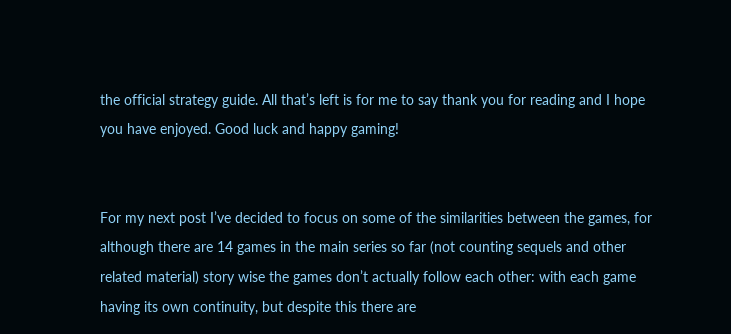the official strategy guide. All that’s left is for me to say thank you for reading and I hope you have enjoyed. Good luck and happy gaming!


For my next post I’ve decided to focus on some of the similarities between the games, for although there are 14 games in the main series so far (not counting sequels and other related material) story wise the games don’t actually follow each other: with each game having its own continuity, but despite this there are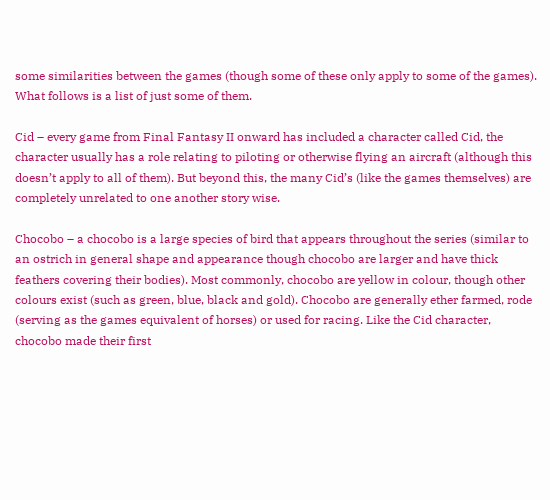some similarities between the games (though some of these only apply to some of the games). What follows is a list of just some of them.

Cid – every game from Final Fantasy II onward has included a character called Cid, the character usually has a role relating to piloting or otherwise flying an aircraft (although this doesn’t apply to all of them). But beyond this, the many Cid’s (like the games themselves) are completely unrelated to one another story wise.

Chocobo – a chocobo is a large species of bird that appears throughout the series (similar to an ostrich in general shape and appearance though chocobo are larger and have thick feathers covering their bodies). Most commonly, chocobo are yellow in colour, though other colours exist (such as green, blue, black and gold). Chocobo are generally ether farmed, rode (serving as the games equivalent of horses) or used for racing. Like the Cid character, chocobo made their first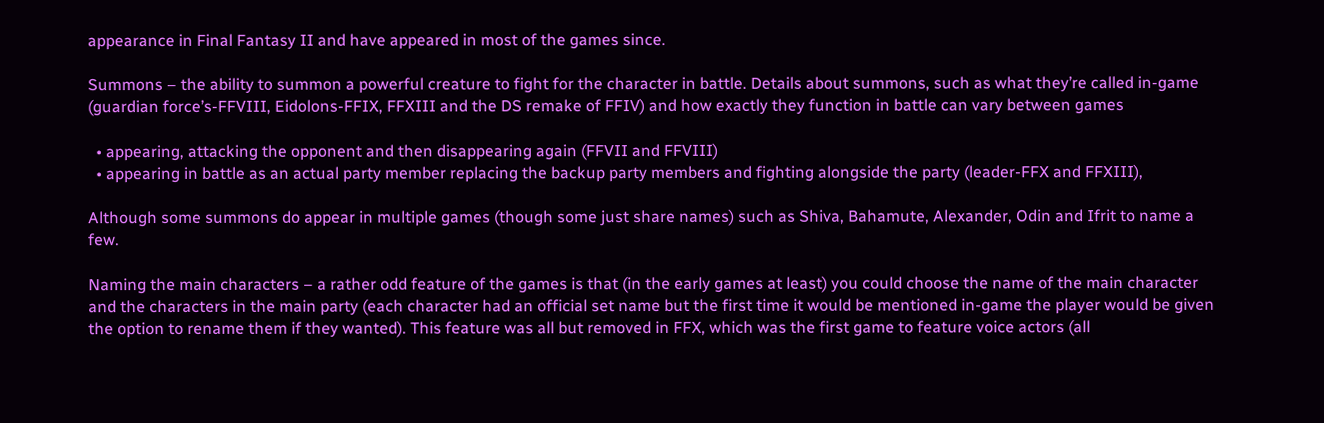appearance in Final Fantasy II and have appeared in most of the games since.

Summons – the ability to summon a powerful creature to fight for the character in battle. Details about summons, such as what they’re called in-game (guardian force’s-FFVIII, Eidolons-FFIX, FFXIII and the DS remake of FFIV) and how exactly they function in battle can vary between games

  • appearing, attacking the opponent and then disappearing again (FFVII and FFVIII)
  • appearing in battle as an actual party member replacing the backup party members and fighting alongside the party (leader-FFX and FFXIII),

Although some summons do appear in multiple games (though some just share names) such as Shiva, Bahamute, Alexander, Odin and Ifrit to name a few.

Naming the main characters – a rather odd feature of the games is that (in the early games at least) you could choose the name of the main character and the characters in the main party (each character had an official set name but the first time it would be mentioned in-game the player would be given the option to rename them if they wanted). This feature was all but removed in FFX, which was the first game to feature voice actors (all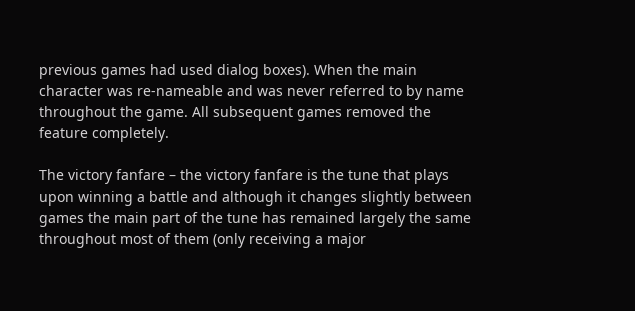previous games had used dialog boxes). When the main character was re-nameable and was never referred to by name throughout the game. All subsequent games removed the feature completely.

The victory fanfare – the victory fanfare is the tune that plays upon winning a battle and although it changes slightly between games the main part of the tune has remained largely the same throughout most of them (only receiving a major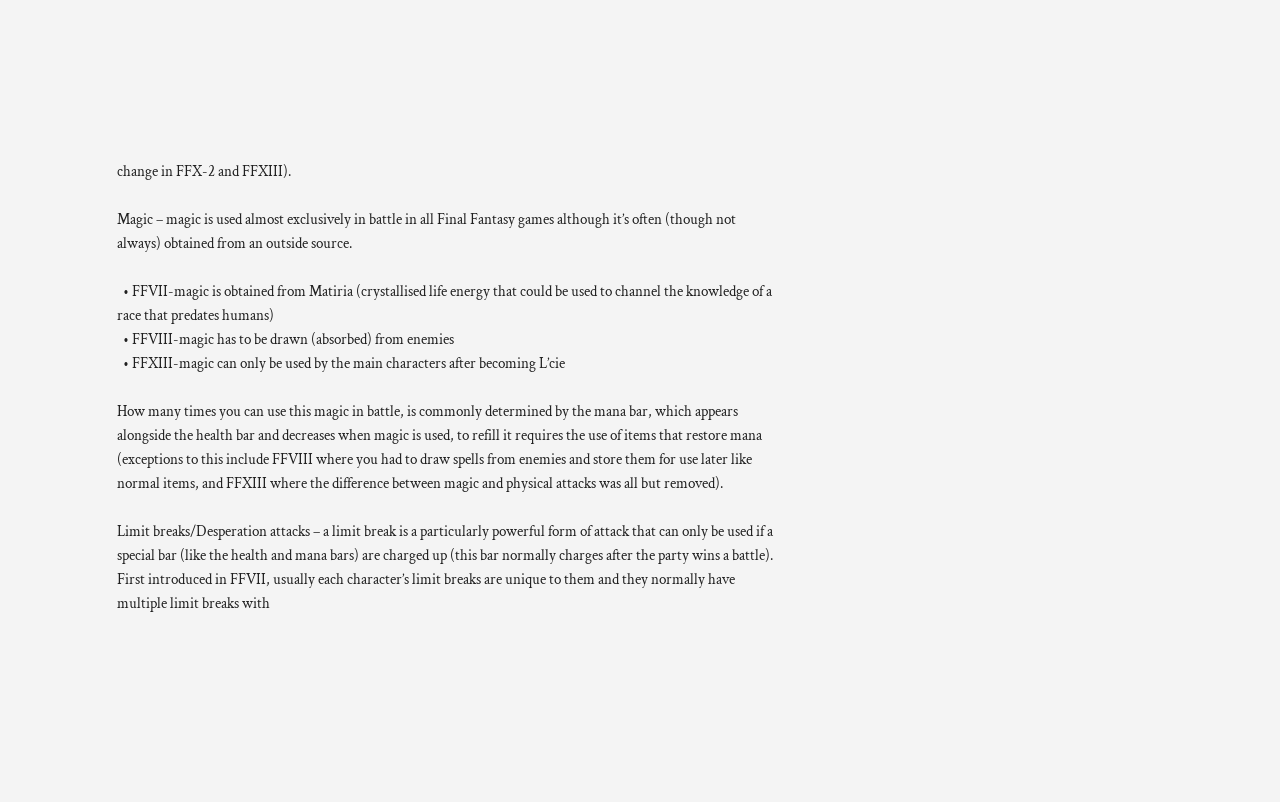change in FFX-2 and FFXIII).

Magic – magic is used almost exclusively in battle in all Final Fantasy games although it’s often (though not always) obtained from an outside source.

  • FFVII-magic is obtained from Matiria (crystallised life energy that could be used to channel the knowledge of a race that predates humans)
  • FFVIII-magic has to be drawn (absorbed) from enemies
  • FFXIII-magic can only be used by the main characters after becoming L’cie

How many times you can use this magic in battle, is commonly determined by the mana bar, which appears alongside the health bar and decreases when magic is used, to refill it requires the use of items that restore mana (exceptions to this include FFVIII where you had to draw spells from enemies and store them for use later like normal items, and FFXIII where the difference between magic and physical attacks was all but removed).

Limit breaks/Desperation attacks – a limit break is a particularly powerful form of attack that can only be used if a special bar (like the health and mana bars) are charged up (this bar normally charges after the party wins a battle). First introduced in FFVII, usually each character’s limit breaks are unique to them and they normally have multiple limit breaks with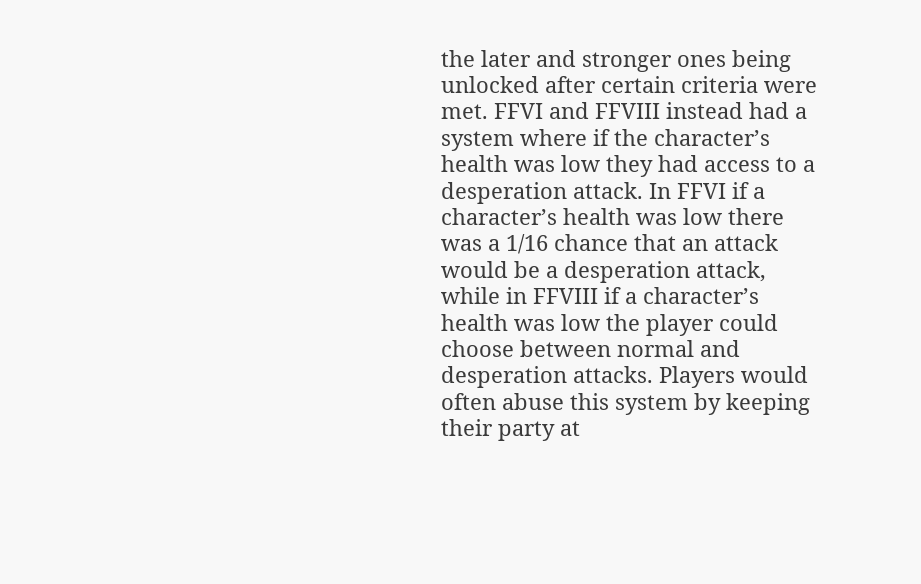the later and stronger ones being unlocked after certain criteria were met. FFVI and FFVIII instead had a system where if the character’s health was low they had access to a desperation attack. In FFVI if a character’s health was low there was a 1/16 chance that an attack would be a desperation attack, while in FFVIII if a character’s health was low the player could choose between normal and desperation attacks. Players would often abuse this system by keeping their party at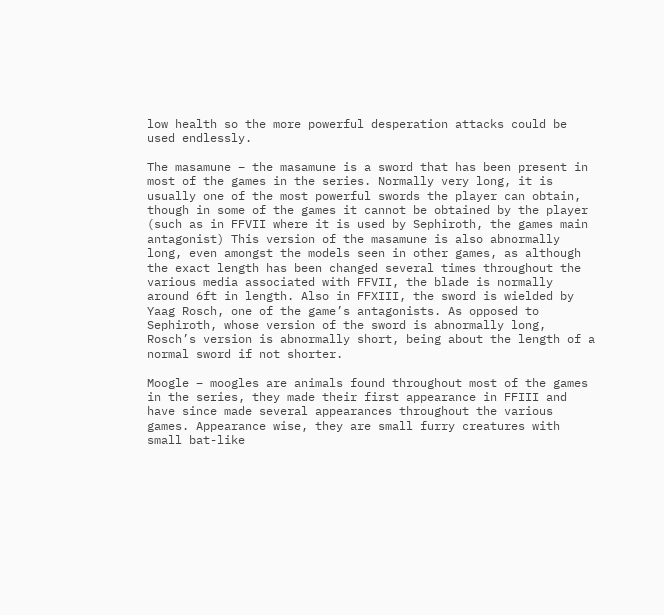low health so the more powerful desperation attacks could be used endlessly.

The masamune – the masamune is a sword that has been present in most of the games in the series. Normally very long, it is usually one of the most powerful swords the player can obtain, though in some of the games it cannot be obtained by the player (such as in FFVII where it is used by Sephiroth, the games main antagonist) This version of the masamune is also abnormally long, even amongst the models seen in other games, as although the exact length has been changed several times throughout the various media associated with FFVII, the blade is normally around 6ft in length. Also in FFXIII, the sword is wielded by Yaag Rosch, one of the game’s antagonists. As opposed to Sephiroth, whose version of the sword is abnormally long, Rosch’s version is abnormally short, being about the length of a normal sword if not shorter.

Moogle – moogles are animals found throughout most of the games in the series, they made their first appearance in FFIII and have since made several appearances throughout the various games. Appearance wise, they are small furry creatures with small bat-like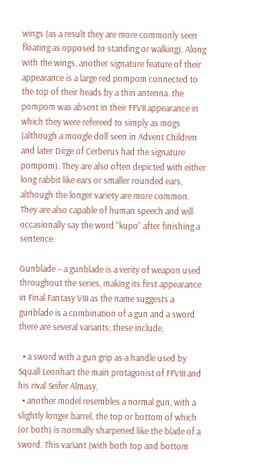wings (as a result they are more commonly seen floating as opposed to standing or walking). Along with the wings, another signature feature of their appearance is a large red pompom connected to the top of their heads by a thin antenna. the pompom was absent in their FFVII appearance in which they were refereed to simply as mogs (although a moogle doll seen in Advent Children and later Dirge of Cerberus had the signature pompom). They are also often depicted with either long rabbit like ears or smaller rounded ears, although the longer variety are more common. They are also capable of human speech and will occasionally say the word “kupo” after finishing a sentence.

Gunblade – a gunblade is a verity of weapon used throughout the series, making its first appearance in Final Fantasy VIII as the name suggests a gunblade is a combination of a gun and a sword there are several variants; these include,

  • a sword with a gun grip as a handle used by Squall Leonhart the main protagonist of FFVIII and his rival Seifer Almasy,
  • another model resembles a normal gun, with a slightly longer barrel, the top or bottom of which (or both) is normally sharpened like the blade of a sword. This variant (with both top and bottom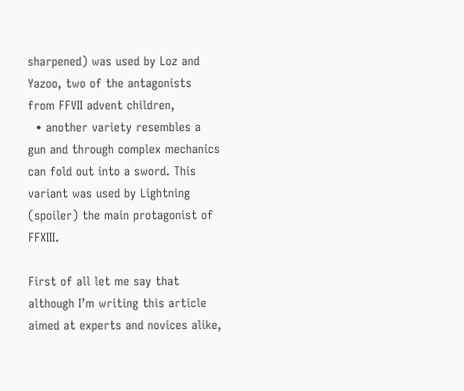sharpened) was used by Loz and Yazoo, two of the antagonists from FFVII advent children,
  • another variety resembles a gun and through complex mechanics can fold out into a sword. This variant was used by Lightning (spoiler) the main protagonist of FFXIII.

First of all let me say that although I’m writing this article aimed at experts and novices alike,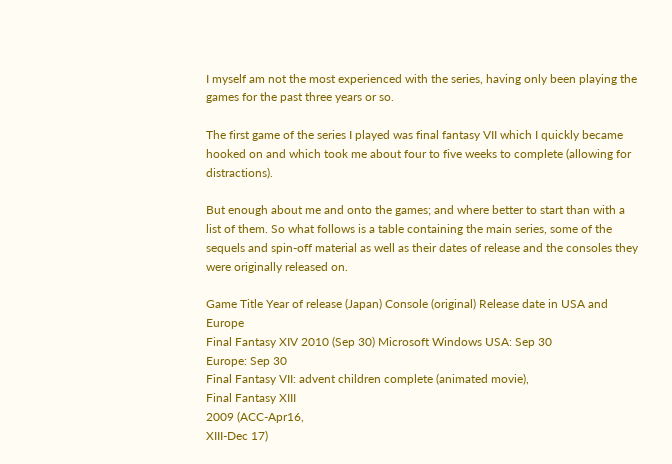I myself am not the most experienced with the series, having only been playing the games for the past three years or so.

The first game of the series I played was final fantasy VII which I quickly became hooked on and which took me about four to five weeks to complete (allowing for distractions).

But enough about me and onto the games; and where better to start than with a list of them. So what follows is a table containing the main series, some of the sequels and spin-off material as well as their dates of release and the consoles they were originally released on.

Game Title Year of release (Japan) Console (original) Release date in USA and Europe
Final Fantasy XIV 2010 (Sep 30) Microsoft Windows USA: Sep 30
Europe: Sep 30
Final Fantasy VII: advent children complete (animated movie),
Final Fantasy XIII
2009 (ACC-Apr16,
XIII-Dec 17)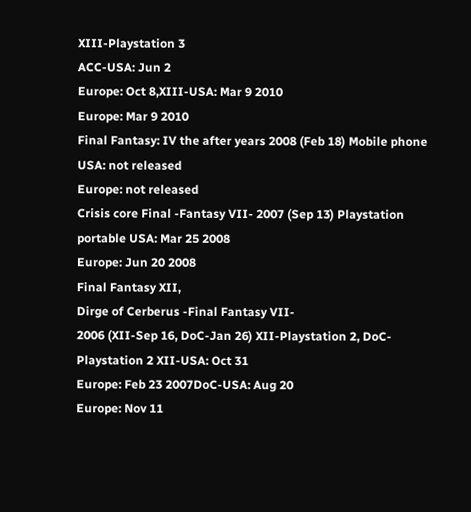XIII-Playstation 3
ACC-USA: Jun 2
Europe: Oct 8,XIII-USA: Mar 9 2010
Europe: Mar 9 2010
Final Fantasy: IV the after years 2008 (Feb 18) Mobile phone USA: not released
Europe: not released
Crisis core Final -Fantasy VII- 2007 (Sep 13) Playstation portable USA: Mar 25 2008
Europe: Jun 20 2008
Final Fantasy XII,
Dirge of Cerberus -Final Fantasy VII-
2006 (XII-Sep 16, DoC-Jan 26) XII-Playstation 2, DoC-Playstation 2 XII-USA: Oct 31
Europe: Feb 23 2007DoC-USA: Aug 20
Europe: Nov 11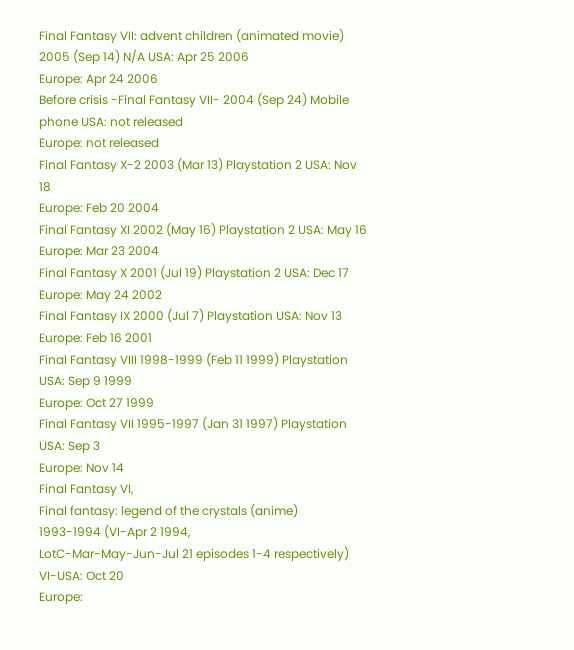Final Fantasy VII: advent children (animated movie) 2005 (Sep 14) N/A USA: Apr 25 2006
Europe: Apr 24 2006
Before crisis -Final Fantasy VII- 2004 (Sep 24) Mobile phone USA: not released
Europe: not released
Final Fantasy X-2 2003 (Mar 13) Playstation 2 USA: Nov 18
Europe: Feb 20 2004
Final Fantasy XI 2002 (May 16) Playstation 2 USA: May 16
Europe: Mar 23 2004
Final Fantasy X 2001 (Jul 19) Playstation 2 USA: Dec 17
Europe: May 24 2002
Final Fantasy IX 2000 (Jul 7) Playstation USA: Nov 13
Europe: Feb 16 2001
Final Fantasy VIII 1998-1999 (Feb 11 1999) Playstation USA: Sep 9 1999
Europe: Oct 27 1999
Final Fantasy VII 1995-1997 (Jan 31 1997) Playstation USA: Sep 3
Europe: Nov 14
Final Fantasy VI,
Final fantasy: legend of the crystals (anime)
1993-1994 (VI-Apr 2 1994,
LotC-Mar-May-Jun-Jul 21 episodes 1-4 respectively)
VI-USA: Oct 20
Europe: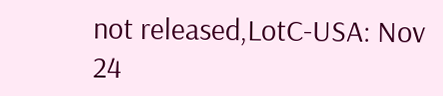not released,LotC-USA: Nov 24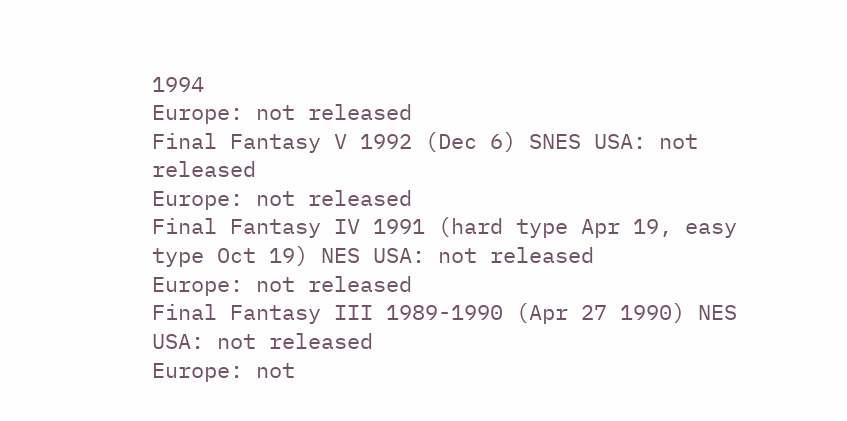1994
Europe: not released
Final Fantasy V 1992 (Dec 6) SNES USA: not released
Europe: not released
Final Fantasy IV 1991 (hard type Apr 19, easy type Oct 19) NES USA: not released
Europe: not released
Final Fantasy III 1989-1990 (Apr 27 1990) NES USA: not released
Europe: not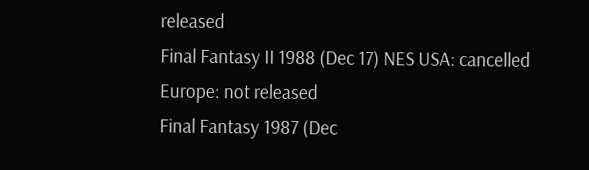released
Final Fantasy II 1988 (Dec 17) NES USA: cancelled
Europe: not released
Final Fantasy 1987 (Dec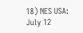18) NES USA: July 12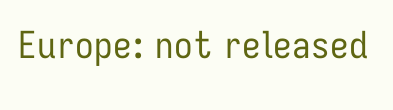Europe: not released